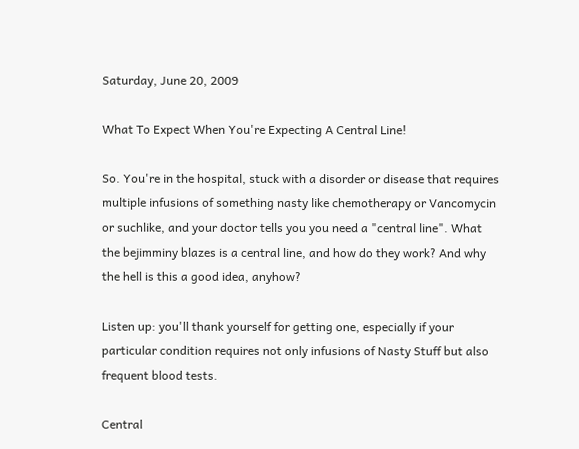Saturday, June 20, 2009

What To Expect When You're Expecting A Central Line!

So. You're in the hospital, stuck with a disorder or disease that requires multiple infusions of something nasty like chemotherapy or Vancomycin or suchlike, and your doctor tells you you need a "central line". What the bejimminy blazes is a central line, and how do they work? And why the hell is this a good idea, anyhow?

Listen up: you'll thank yourself for getting one, especially if your particular condition requires not only infusions of Nasty Stuff but also frequent blood tests.

Central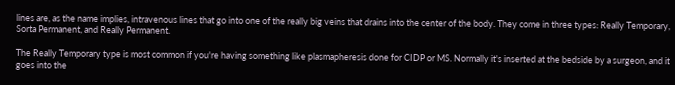lines are, as the name implies, intravenous lines that go into one of the really big veins that drains into the center of the body. They come in three types: Really Temporary, Sorta Permanent, and Really Permanent.

The Really Temporary type is most common if you're having something like plasmapheresis done for CIDP or MS. Normally it's inserted at the bedside by a surgeon, and it goes into the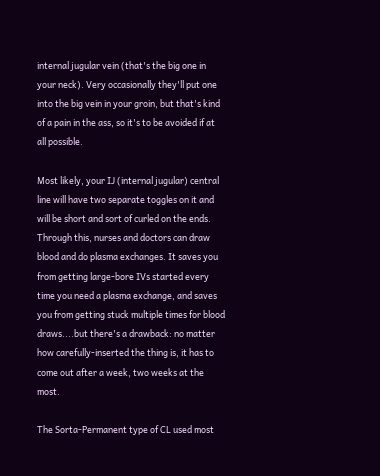internal jugular vein (that's the big one in your neck). Very occasionally they'll put one into the big vein in your groin, but that's kind of a pain in the ass, so it's to be avoided if at all possible.

Most likely, your IJ (internal jugular) central line will have two separate toggles on it and will be short and sort of curled on the ends. Through this, nurses and doctors can draw blood and do plasma exchanges. It saves you from getting large-bore IVs started every time you need a plasma exchange, and saves you from getting stuck multiple times for blood draws....but there's a drawback: no matter how carefully-inserted the thing is, it has to come out after a week, two weeks at the most.

The Sorta-Permanent type of CL used most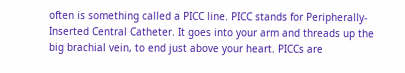often is something called a PICC line. PICC stands for Peripherally-Inserted Central Catheter. It goes into your arm and threads up the big brachial vein, to end just above your heart. PICCs are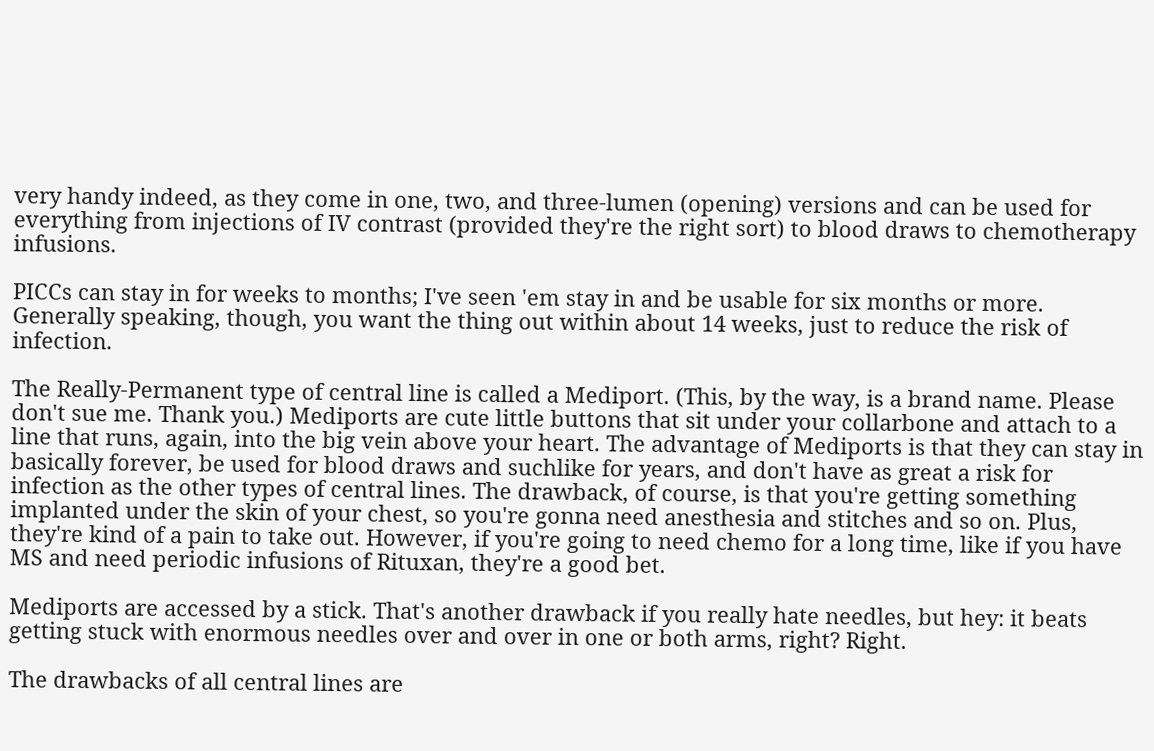very handy indeed, as they come in one, two, and three-lumen (opening) versions and can be used for everything from injections of IV contrast (provided they're the right sort) to blood draws to chemotherapy infusions.

PICCs can stay in for weeks to months; I've seen 'em stay in and be usable for six months or more. Generally speaking, though, you want the thing out within about 14 weeks, just to reduce the risk of infection.

The Really-Permanent type of central line is called a Mediport. (This, by the way, is a brand name. Please don't sue me. Thank you.) Mediports are cute little buttons that sit under your collarbone and attach to a line that runs, again, into the big vein above your heart. The advantage of Mediports is that they can stay in basically forever, be used for blood draws and suchlike for years, and don't have as great a risk for infection as the other types of central lines. The drawback, of course, is that you're getting something implanted under the skin of your chest, so you're gonna need anesthesia and stitches and so on. Plus, they're kind of a pain to take out. However, if you're going to need chemo for a long time, like if you have MS and need periodic infusions of Rituxan, they're a good bet.

Mediports are accessed by a stick. That's another drawback if you really hate needles, but hey: it beats getting stuck with enormous needles over and over in one or both arms, right? Right.

The drawbacks of all central lines are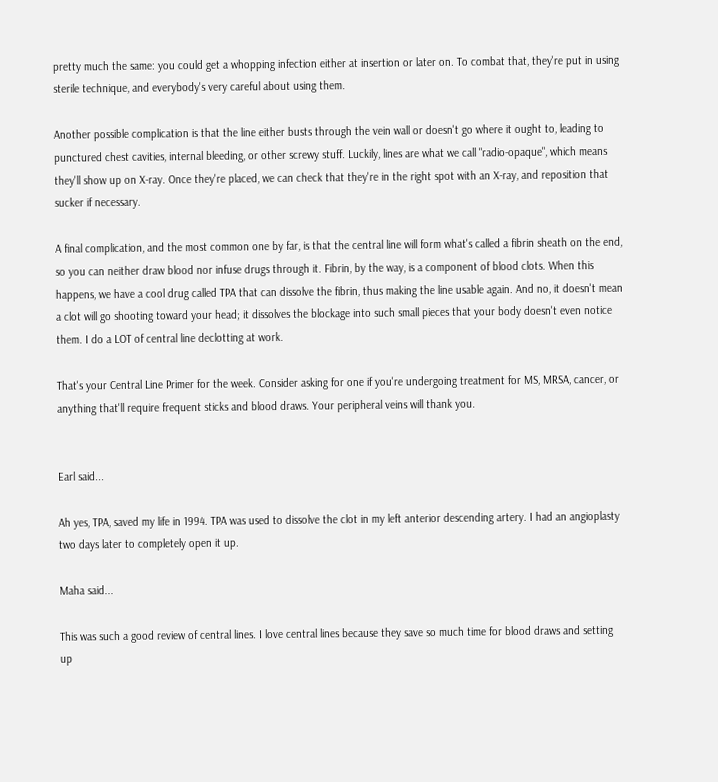pretty much the same: you could get a whopping infection either at insertion or later on. To combat that, they're put in using sterile technique, and everybody's very careful about using them.

Another possible complication is that the line either busts through the vein wall or doesn't go where it ought to, leading to punctured chest cavities, internal bleeding, or other screwy stuff. Luckily, lines are what we call "radio-opaque", which means they'll show up on X-ray. Once they're placed, we can check that they're in the right spot with an X-ray, and reposition that sucker if necessary.

A final complication, and the most common one by far, is that the central line will form what's called a fibrin sheath on the end, so you can neither draw blood nor infuse drugs through it. Fibrin, by the way, is a component of blood clots. When this happens, we have a cool drug called TPA that can dissolve the fibrin, thus making the line usable again. And no, it doesn't mean a clot will go shooting toward your head; it dissolves the blockage into such small pieces that your body doesn't even notice them. I do a LOT of central line declotting at work.

That's your Central Line Primer for the week. Consider asking for one if you're undergoing treatment for MS, MRSA, cancer, or anything that'll require frequent sticks and blood draws. Your peripheral veins will thank you.


Earl said...

Ah yes, TPA, saved my life in 1994. TPA was used to dissolve the clot in my left anterior descending artery. I had an angioplasty two days later to completely open it up.

Maha said...

This was such a good review of central lines. I love central lines because they save so much time for blood draws and setting up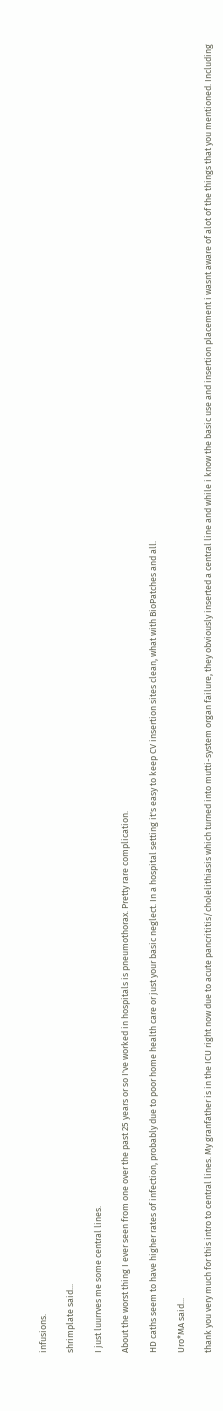infusions.

shrimplate said...

I just luurrves me some central lines.

About the worst thing I ever seen from one over the past 25 years or so I've worked in hospitals is pneumothorax. Pretty rare complication.

HD caths seem to have higher rates of infection, probably due to poor home health care or just your basic neglect. In a hospital setting it's easy to keep CV insertion sites clean, what with BioPatches and all.

Uro*MA said...

thank you very much for this intro to central lines. My granfather is in the ICU right now due to acute pancrititis/cholelithiasis which turned into mutti-system organ failure, they obviously inserted a central line and while i know the basic use and insertion placement i wasnt aware of alot of the things that you mentioned. Including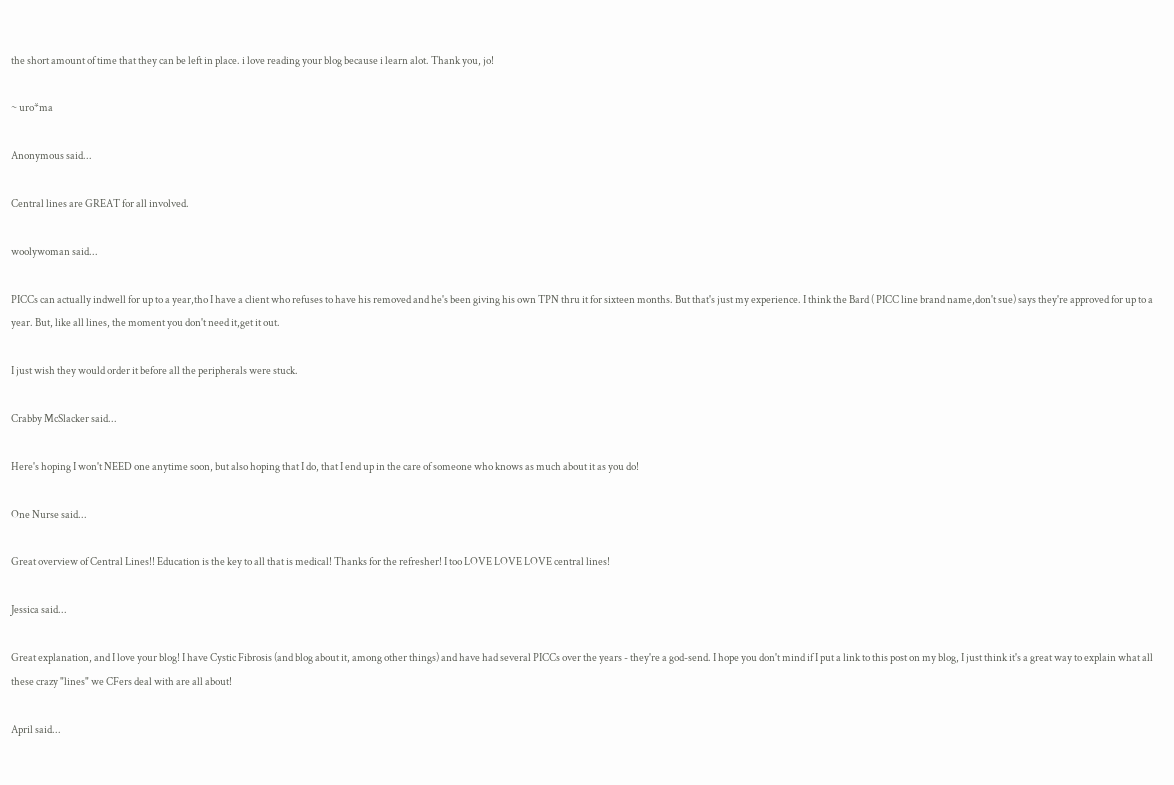the short amount of time that they can be left in place. i love reading your blog because i learn alot. Thank you, jo!

~ uro*ma

Anonymous said...

Central lines are GREAT for all involved.

woolywoman said...

PICCs can actually indwell for up to a year,tho I have a client who refuses to have his removed and he's been giving his own TPN thru it for sixteen months. But that's just my experience. I think the Bard ( PICC line brand name,don't sue) says they're approved for up to a year. But, like all lines, the moment you don't need it,get it out.

I just wish they would order it before all the peripherals were stuck.

Crabby McSlacker said...

Here's hoping I won't NEED one anytime soon, but also hoping that I do, that I end up in the care of someone who knows as much about it as you do!

One Nurse said...

Great overview of Central Lines!! Education is the key to all that is medical! Thanks for the refresher! I too LOVE LOVE LOVE central lines!

Jessica said...

Great explanation, and I love your blog! I have Cystic Fibrosis (and blog about it, among other things) and have had several PICCs over the years - they're a god-send. I hope you don't mind if I put a link to this post on my blog, I just think it's a great way to explain what all these crazy "lines" we CFers deal with are all about!

April said...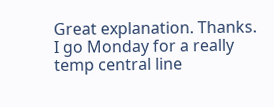Great explanation. Thanks. I go Monday for a really temp central line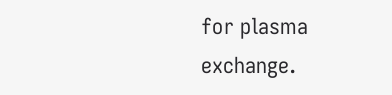for plasma exchange.